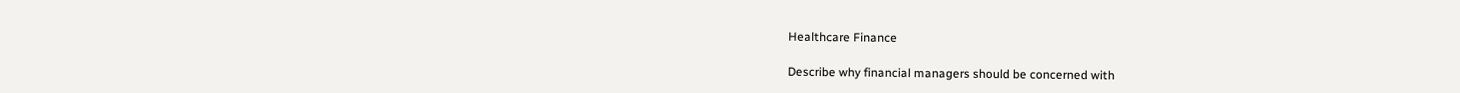Healthcare Finance

Describe why financial managers should be concerned with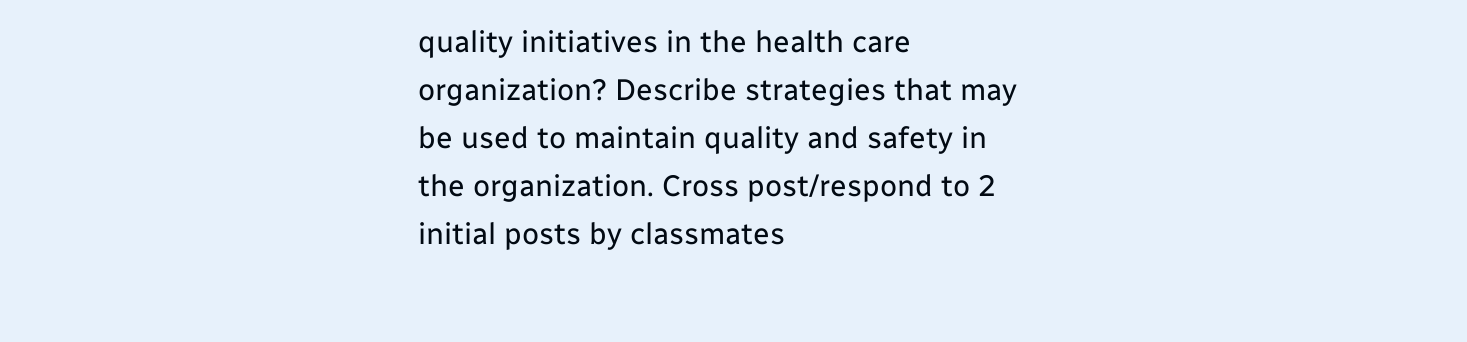quality initiatives in the health care organization? Describe strategies that may be used to maintain quality and safety in the organization. Cross post/respond to 2 initial posts by classmates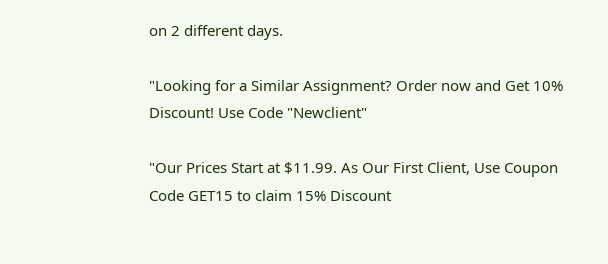on 2 different days.

"Looking for a Similar Assignment? Order now and Get 10% Discount! Use Code "Newclient"

"Our Prices Start at $11.99. As Our First Client, Use Coupon Code GET15 to claim 15% Discount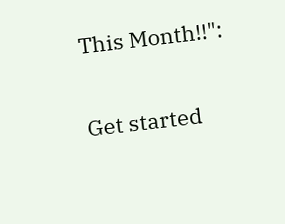This Month!!":

Get started